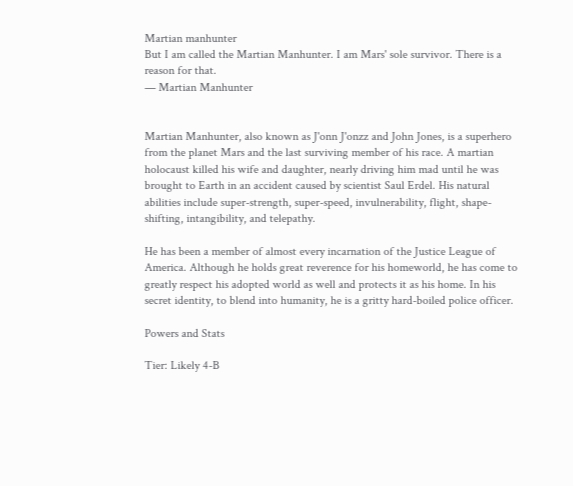Martian manhunter
But I am called the Martian Manhunter. I am Mars' sole survivor. There is a reason for that.
— Martian Manhunter


Martian Manhunter, also known as J'onn J'onzz and John Jones, is a superhero from the planet Mars and the last surviving member of his race. A martian holocaust killed his wife and daughter, nearly driving him mad until he was brought to Earth in an accident caused by scientist Saul Erdel. His natural abilities include super-strength, super-speed, invulnerability, flight, shape-shifting, intangibility, and telepathy.

He has been a member of almost every incarnation of the Justice League of America. Although he holds great reverence for his homeworld, he has come to greatly respect his adopted world as well and protects it as his home. In his secret identity, to blend into humanity, he is a gritty hard-boiled police officer.

Powers and Stats

Tier: Likely 4-B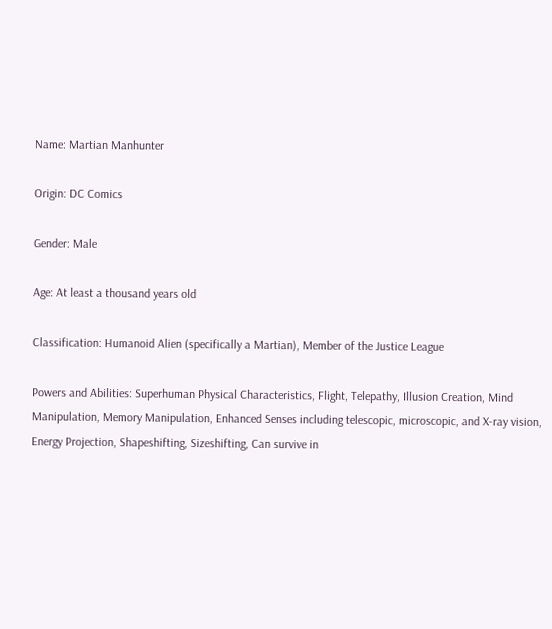Name: Martian Manhunter

Origin: DC Comics

Gender: Male

Age: At least a thousand years old

Classification: Humanoid Alien (specifically a Martian), Member of the Justice League

Powers and Abilities: Superhuman Physical Characteristics, Flight, Telepathy, Illusion Creation, Mind Manipulation, Memory Manipulation, Enhanced Senses including telescopic, microscopic, and X-ray vision, Energy Projection, Shapeshifting, Sizeshifting, Can survive in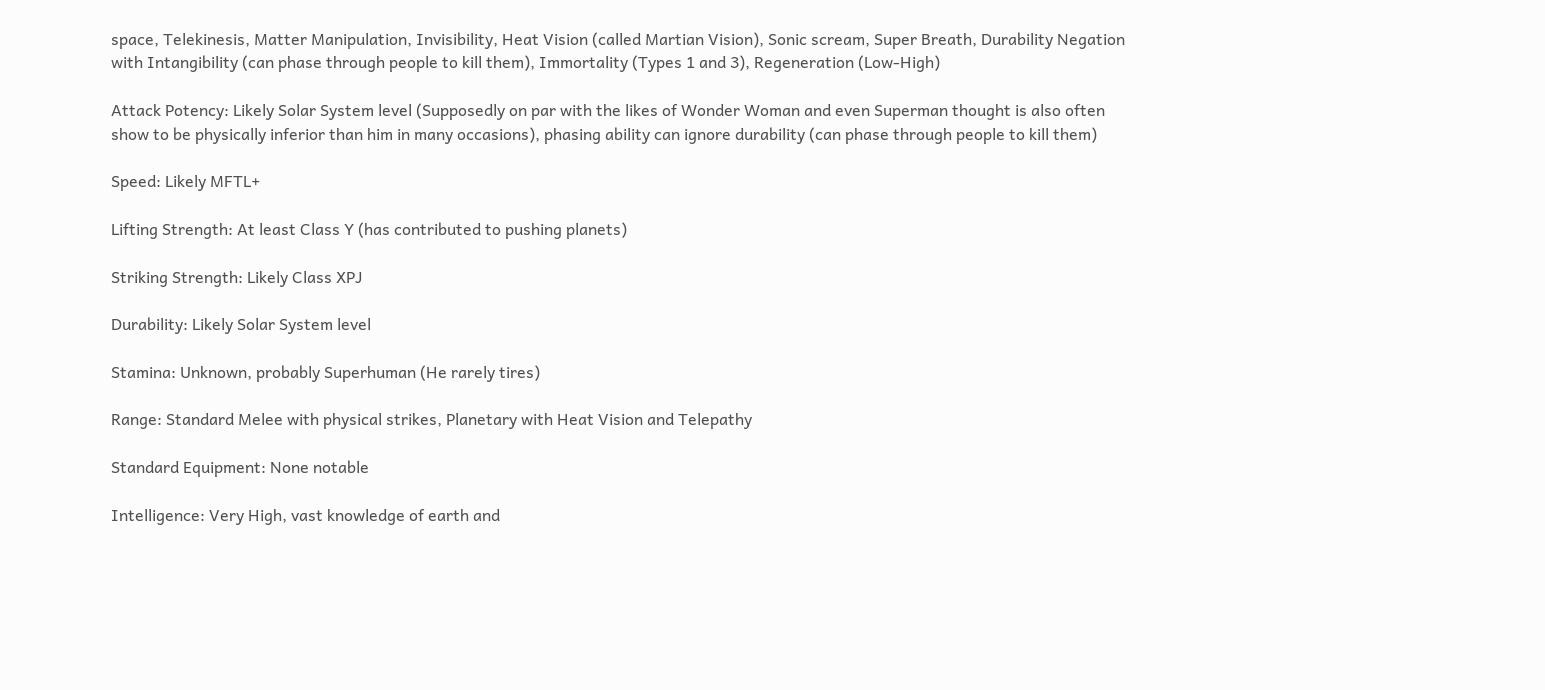space, Telekinesis, Matter Manipulation, Invisibility, Heat Vision (called Martian Vision), Sonic scream, Super Breath, Durability Negation with Intangibility (can phase through people to kill them), Immortality (Types 1 and 3), Regeneration (Low-High)

Attack Potency: Likely Solar System level (Supposedly on par with the likes of Wonder Woman and even Superman thought is also often show to be physically inferior than him in many occasions), phasing ability can ignore durability (can phase through people to kill them)

Speed: Likely MFTL+

Lifting Strength: At least Class Y (has contributed to pushing planets)

Striking Strength: Likely Class XPJ

Durability: Likely Solar System level

Stamina: Unknown, probably Superhuman (He rarely tires)

Range: Standard Melee with physical strikes, Planetary with Heat Vision and Telepathy

Standard Equipment: None notable

Intelligence: Very High, vast knowledge of earth and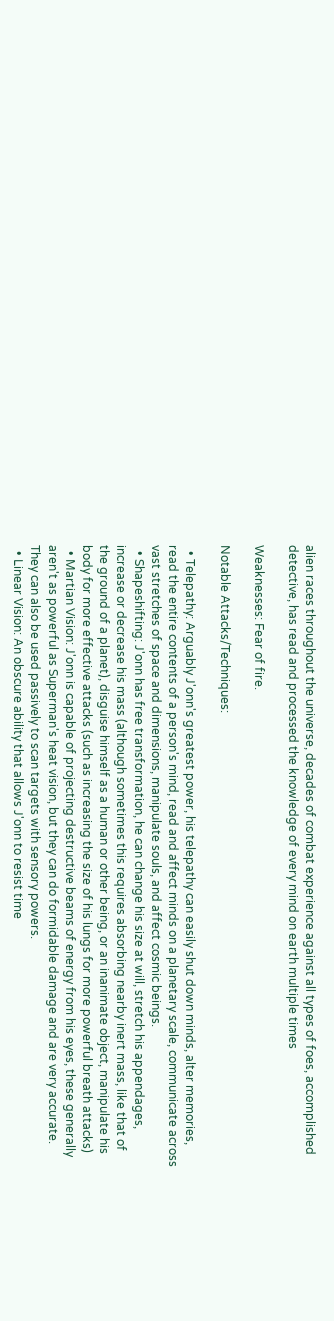alien races throughout the universe, decades of combat experience against all types of foes, accomplished detective, has read and processed the knowledge of every mind on earth multiple times

Weaknesses: Fear of fire.

Notable Attacks/Techniques:

  • Telepathy: Arguably J'onn's greatest power, his telepathy can easily shut down minds, alter memories, read the entire contents of a person's mind, read and affect minds on a planetary scale, communicate across vast stretches of space and dimensions, manipulate souls, and affect cosmic beings.
  • Shapeshifting: J'onn has free transformation, he can change his size at will, stretch his appendages, increase or decrease his mass (although sometimes this requires absorbing nearby inert mass, like that of the ground of a planet), disguise himself as a human or other being, or an inanimate object, manipulate his body for more effective attacks (such as increasing the size of his lungs for more powerful breath attacks)
  • Martian Vision: J'onn is capable of projecting destructive beams of energy from his eyes, these generally aren't as powerful as Superman's heat vision, but they can do formidable damage and are very accurate. They can also be used passively to scan targets with sensory powers.
  • Linear Vision: An obscure ability that allows J'onn to resist time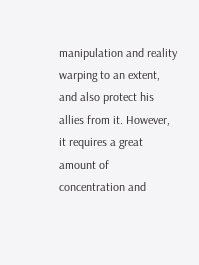manipulation and reality warping to an extent, and also protect his allies from it. However, it requires a great amount of concentration and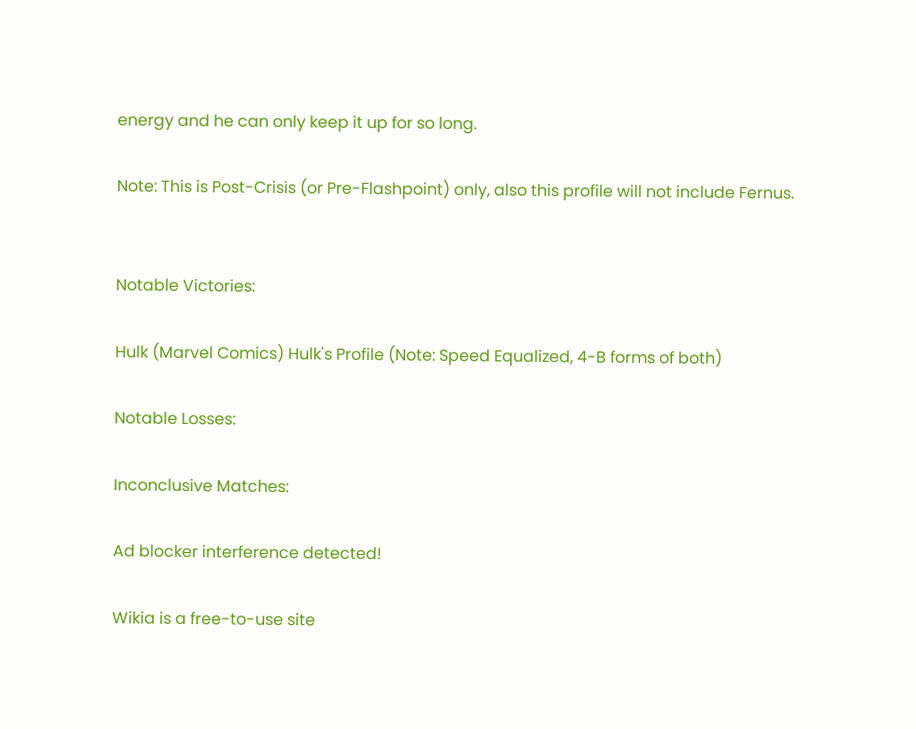energy and he can only keep it up for so long.

Note: This is Post-Crisis (or Pre-Flashpoint) only, also this profile will not include Fernus.


Notable Victories:

Hulk (Marvel Comics) Hulk's Profile (Note: Speed Equalized, 4-B forms of both)

Notable Losses:

Inconclusive Matches:

Ad blocker interference detected!

Wikia is a free-to-use site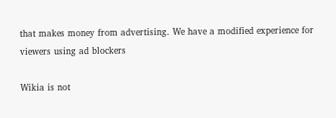that makes money from advertising. We have a modified experience for viewers using ad blockers

Wikia is not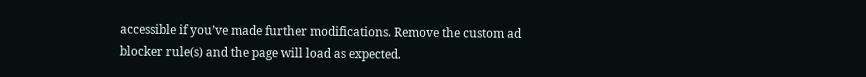accessible if you’ve made further modifications. Remove the custom ad blocker rule(s) and the page will load as expected.